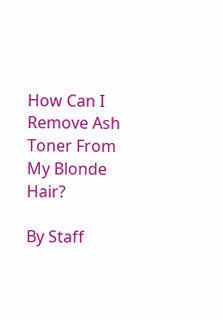How Can I Remove Ash Toner From My Blonde Hair?

By Staff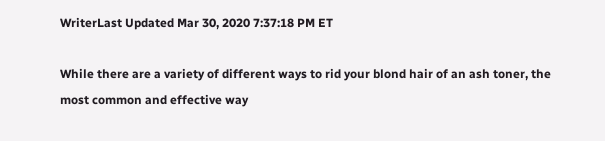WriterLast Updated Mar 30, 2020 7:37:18 PM ET

While there are a variety of different ways to rid your blond hair of an ash toner, the most common and effective way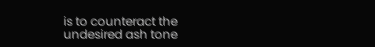is to counteract the undesired ash tone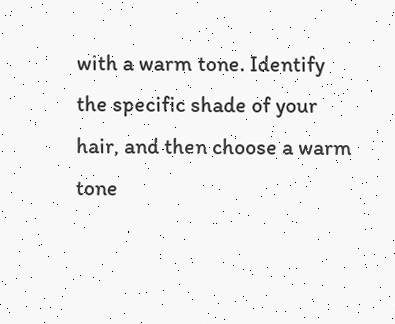with a warm tone. Identify the specific shade of your hair, and then choose a warm tone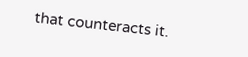that counteracts it.